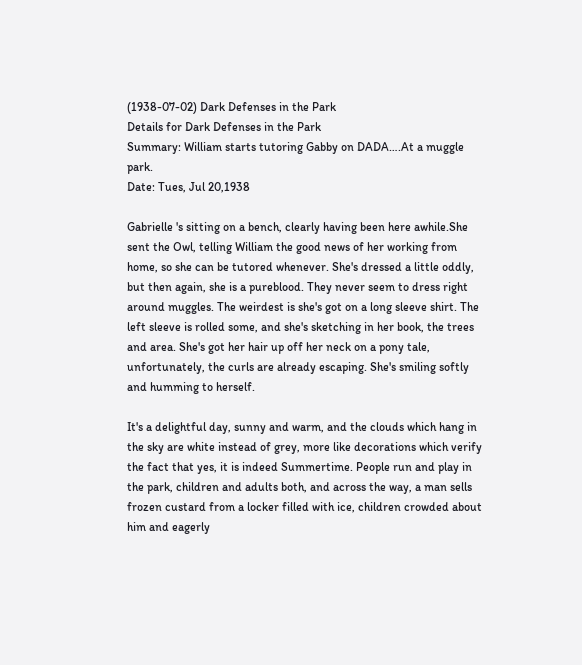(1938-07-02) Dark Defenses in the Park
Details for Dark Defenses in the Park
Summary: William starts tutoring Gabby on DADA….At a muggle park.
Date: Tues, Jul 20,1938

Gabrielle 's sitting on a bench, clearly having been here awhile.She sent the Owl, telling William the good news of her working from home, so she can be tutored whenever. She's dressed a little oddly, but then again, she is a pureblood. They never seem to dress right around muggles. The weirdest is she's got on a long sleeve shirt. The left sleeve is rolled some, and she's sketching in her book, the trees and area. She's got her hair up off her neck on a pony tale, unfortunately, the curls are already escaping. She's smiling softly and humming to herself.

It's a delightful day, sunny and warm, and the clouds which hang in the sky are white instead of grey, more like decorations which verify the fact that yes, it is indeed Summertime. People run and play in the park, children and adults both, and across the way, a man sells frozen custard from a locker filled with ice, children crowded about him and eagerly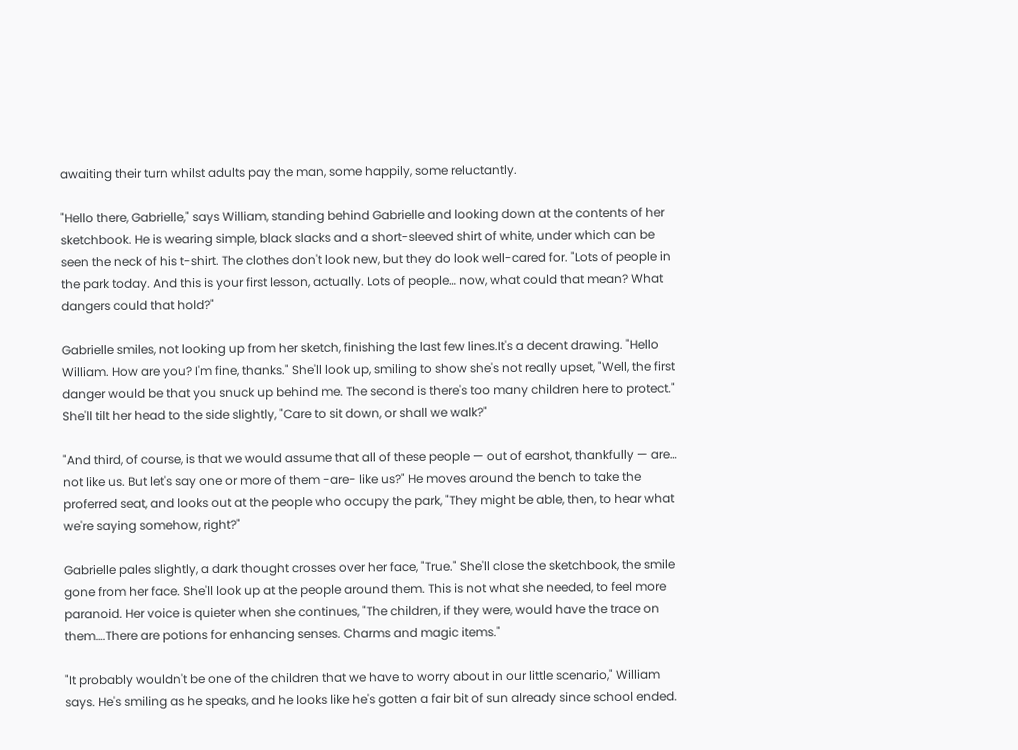awaiting their turn whilst adults pay the man, some happily, some reluctantly.

"Hello there, Gabrielle," says William, standing behind Gabrielle and looking down at the contents of her sketchbook. He is wearing simple, black slacks and a short-sleeved shirt of white, under which can be seen the neck of his t-shirt. The clothes don't look new, but they do look well-cared for. "Lots of people in the park today. And this is your first lesson, actually. Lots of people… now, what could that mean? What dangers could that hold?"

Gabrielle smiles, not looking up from her sketch, finishing the last few lines.It's a decent drawing. "Hello William. How are you? I'm fine, thanks." She'll look up, smiling to show she's not really upset, "Well, the first danger would be that you snuck up behind me. The second is there's too many children here to protect." She'll tilt her head to the side slightly, "Care to sit down, or shall we walk?"

"And third, of course, is that we would assume that all of these people — out of earshot, thankfully — are… not like us. But let's say one or more of them -are- like us?" He moves around the bench to take the proferred seat, and looks out at the people who occupy the park, "They might be able, then, to hear what we're saying somehow, right?"

Gabrielle pales slightly, a dark thought crosses over her face, "True." She'll close the sketchbook, the smile gone from her face. She'll look up at the people around them. This is not what she needed, to feel more paranoid. Her voice is quieter when she continues, "The children, if they were, would have the trace on them….There are potions for enhancing senses. Charms and magic items."

"It probably wouldn't be one of the children that we have to worry about in our little scenario," William says. He's smiling as he speaks, and he looks like he's gotten a fair bit of sun already since school ended.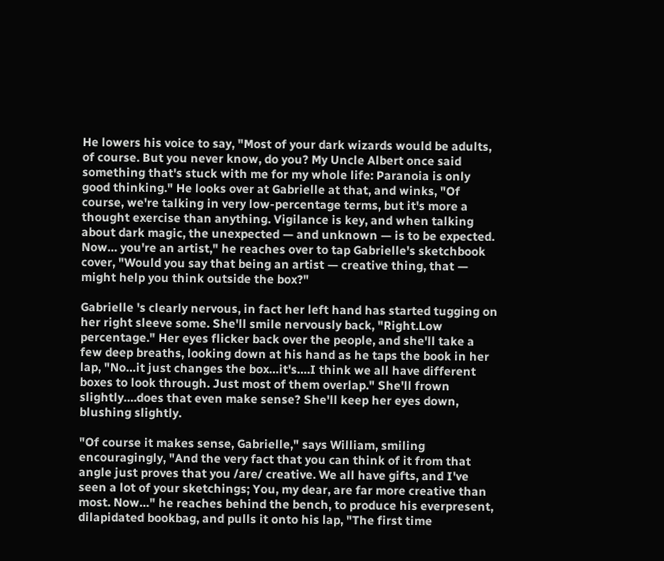He lowers his voice to say, "Most of your dark wizards would be adults, of course. But you never know, do you? My Uncle Albert once said something that's stuck with me for my whole life: Paranoia is only good thinking." He looks over at Gabrielle at that, and winks, "Of course, we're talking in very low-percentage terms, but it's more a thought exercise than anything. Vigilance is key, and when talking about dark magic, the unexpected — and unknown — is to be expected. Now… you're an artist," he reaches over to tap Gabrielle's sketchbook cover, "Would you say that being an artist — creative thing, that — might help you think outside the box?"

Gabrielle 's clearly nervous, in fact her left hand has started tugging on her right sleeve some. She'll smile nervously back, "Right.Low percentage." Her eyes flicker back over the people, and she'll take a few deep breaths, looking down at his hand as he taps the book in her lap, "No…it just changes the box…it's….I think we all have different boxes to look through. Just most of them overlap." She'll frown slightly….does that even make sense? She'll keep her eyes down, blushing slightly.

"Of course it makes sense, Gabrielle," says William, smiling encouragingly, "And the very fact that you can think of it from that angle just proves that you /are/ creative. We all have gifts, and I've seen a lot of your sketchings; You, my dear, are far more creative than most. Now…" he reaches behind the bench, to produce his everpresent, dilapidated bookbag, and pulls it onto his lap, "The first time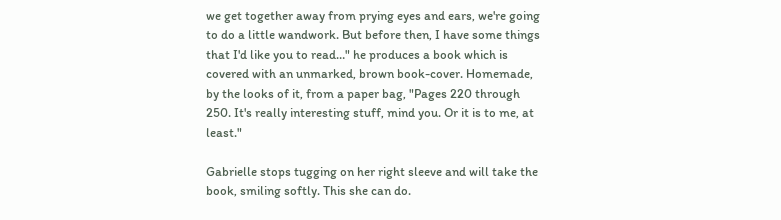we get together away from prying eyes and ears, we're going to do a little wandwork. But before then, I have some things that I'd like you to read…" he produces a book which is covered with an unmarked, brown book-cover. Homemade, by the looks of it, from a paper bag, "Pages 220 through 250. It's really interesting stuff, mind you. Or it is to me, at least."

Gabrielle stops tugging on her right sleeve and will take the book, smiling softly. This she can do.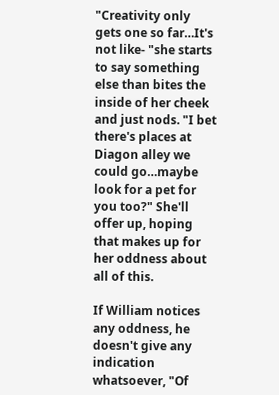"Creativity only gets one so far…It's not like- "she starts to say something else than bites the inside of her cheek and just nods. "I bet there's places at Diagon alley we could go…maybe look for a pet for you too?" She'll offer up, hoping that makes up for her oddness about all of this.

If William notices any oddness, he doesn't give any indication whatsoever, "Of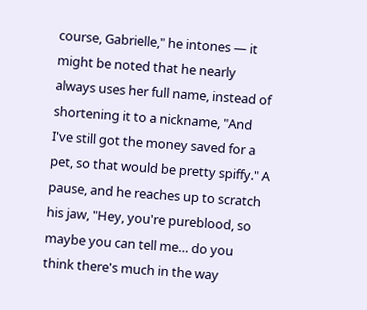course, Gabrielle," he intones — it might be noted that he nearly always uses her full name, instead of shortening it to a nickname, "And I've still got the money saved for a pet, so that would be pretty spiffy." A pause, and he reaches up to scratch his jaw, "Hey, you're pureblood, so maybe you can tell me… do you think there's much in the way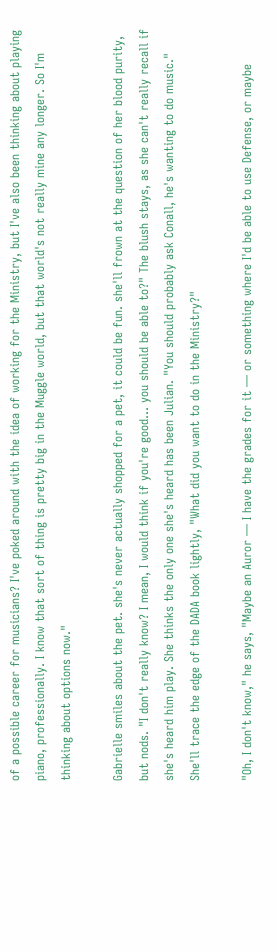of a possible career for musicians? I've poked around with the idea of working for the Ministry, but I've also been thinking about playing piano, professionally. I know that sort of thing is pretty big in the Muggle world, but that world's not really mine any longer. So I'm thinking about options now."

Gabrielle smiles about the pet. she's never actually shopped for a pet, it could be fun. she'll frown at the question of her blood purity, but nods. "I don't really know? I mean, I would think if you're good… you should be able to?" The blush stays, as she can't really recall if she's heard him play. She thinks the only one she's heard has been Julian. "You should probably ask Conall, he's wanting to do music." She'll trace the edge of the DADA book lightly, "What did you want to do in the Ministry?"

"Oh, I don't know," he says, "Maybe an Auror — I have the grades for it — or something where I'd be able to use Defense, or maybe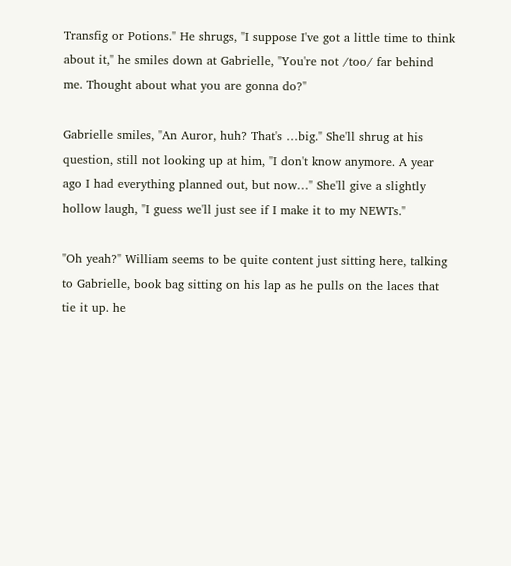Transfig or Potions." He shrugs, "I suppose I've got a little time to think about it," he smiles down at Gabrielle, "You're not /too/ far behind me. Thought about what you are gonna do?"

Gabrielle smiles, "An Auror, huh? That's …big." She'll shrug at his question, still not looking up at him, "I don't know anymore. A year ago I had everything planned out, but now…" She'll give a slightly hollow laugh, "I guess we'll just see if I make it to my NEWTs."

"Oh yeah?" William seems to be quite content just sitting here, talking to Gabrielle, book bag sitting on his lap as he pulls on the laces that tie it up. he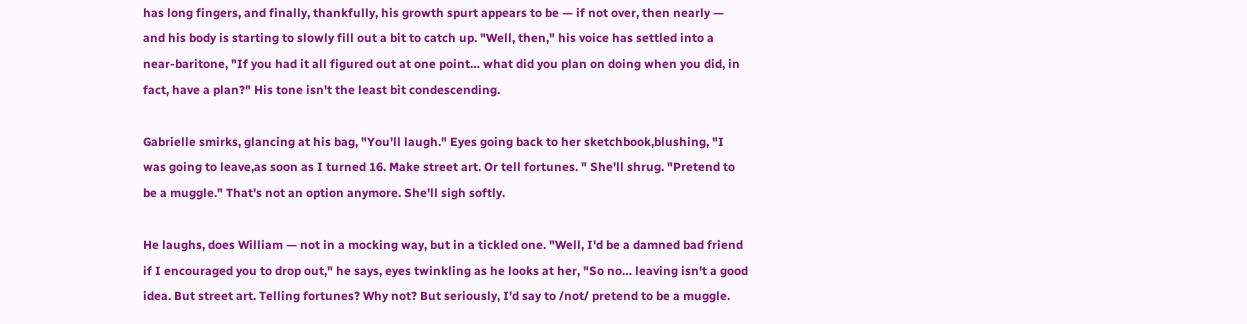has long fingers, and finally, thankfully, his growth spurt appears to be — if not over, then nearly — and his body is starting to slowly fill out a bit to catch up. "Well, then," his voice has settled into a near-baritone, "If you had it all figured out at one point… what did you plan on doing when you did, in fact, have a plan?" His tone isn't the least bit condescending.

Gabrielle smirks, glancing at his bag, "You'll laugh." Eyes going back to her sketchbook,blushing, "I was going to leave,as soon as I turned 16. Make street art. Or tell fortunes. " She'll shrug. "Pretend to be a muggle." That's not an option anymore. She'll sigh softly.

He laughs, does William — not in a mocking way, but in a tickled one. "Well, I'd be a damned bad friend if I encouraged you to drop out," he says, eyes twinkling as he looks at her, "So no… leaving isn't a good idea. But street art. Telling fortunes? Why not? But seriously, I'd say to /not/ pretend to be a muggle.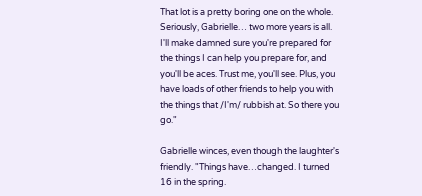That lot is a pretty boring one on the whole. Seriously, Gabrielle… two more years is all. I'll make damned sure you're prepared for the things I can help you prepare for, and you'll be aces. Trust me, you'll see. Plus, you have loads of other friends to help you with the things that /I'm/ rubbish at. So there you go."

Gabrielle winces, even though the laughter's friendly. "Things have…changed. I turned 16 in the spring.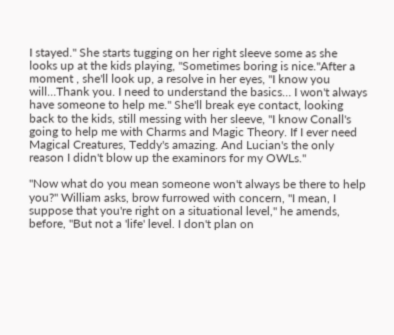I stayed." She starts tugging on her right sleeve some as she looks up at the kids playing, "Sometimes boring is nice."After a moment , she'll look up, a resolve in her eyes, "I know you will…Thank you. I need to understand the basics… I won't always have someone to help me." She'll break eye contact, looking back to the kids, still messing with her sleeve, "I know Conall's going to help me with Charms and Magic Theory. If I ever need Magical Creatures, Teddy's amazing. And Lucian's the only reason I didn't blow up the examinors for my OWLs."

"Now what do you mean someone won't always be there to help you?" William asks, brow furrowed with concern, "I mean, I suppose that you're right on a situational level," he amends, before, "But not a 'life' level. I don't plan on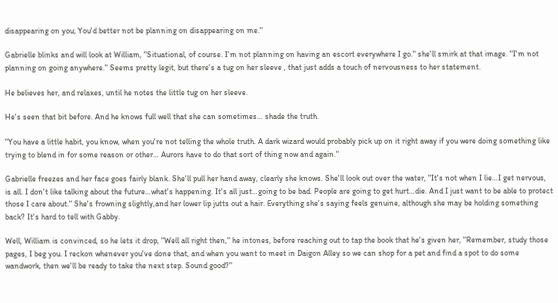disappearing on you; You'd better not be planning on disappearing on me."

Gabrielle blinks and will look at William, "Situational, of course. I'm not planning on having an escort everywhere I go." she'll smirk at that image. "I'm not planning on going anywhere." Seems pretty legit, but there's a tug on her sleeve , that just adds a touch of nervousness to her statement.

He believes her, and relaxes, until he notes the little tug on her sleeve.

He's seen that bit before. And he knows full well that she can sometimes… shade the truth.

"You have a little habit, you know, when you're not telling the whole truth. A dark wizard would probably pick up on it right away if you were doing something like trying to blend in for some reason or other… Aurors have to do that sort of thing now and again."

Gabrielle freezes and her face goes fairly blank. She'll pull her hand away, clearly she knows. She'll look out over the water, "It's not when I lie…I get nervous, is all. I don't like talking about the future…what's happening. It's all just…going to be bad. People are going to get hurt…die. And I just want to be able to protect those I care about." She's frowning slightly,and her lower lip jutts out a hair. Everything she's saying feels genuine, although she may be holding something back? It's hard to tell with Gabby.

Well, William is convinced, so he lets it drop, "Well all right then," he intones, before reaching out to tap the book that he's given her, "Remember, study those pages, I beg you. I reckon whenever you've done that, and when you want to meet in Daigon Alley so we can shop for a pet and find a spot to do some wandwork, then we'll be ready to take the next step. Sound good?"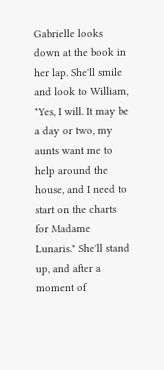Gabrielle looks down at the book in her lap. She'll smile and look to William, "Yes, I will. It may be a day or two, my aunts want me to help around the house, and I need to start on the charts for Madame Lunaris." She'll stand up, and after a moment of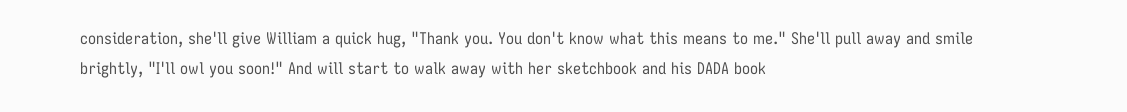consideration, she'll give William a quick hug, "Thank you. You don't know what this means to me." She'll pull away and smile brightly, "I'll owl you soon!" And will start to walk away with her sketchbook and his DADA book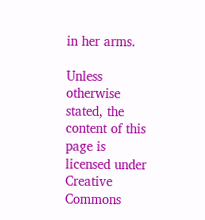in her arms.

Unless otherwise stated, the content of this page is licensed under Creative Commons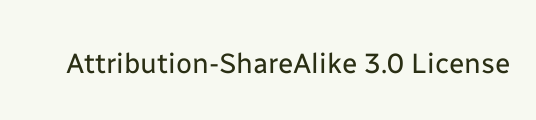Attribution-ShareAlike 3.0 License